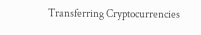Transferring Cryptocurrencies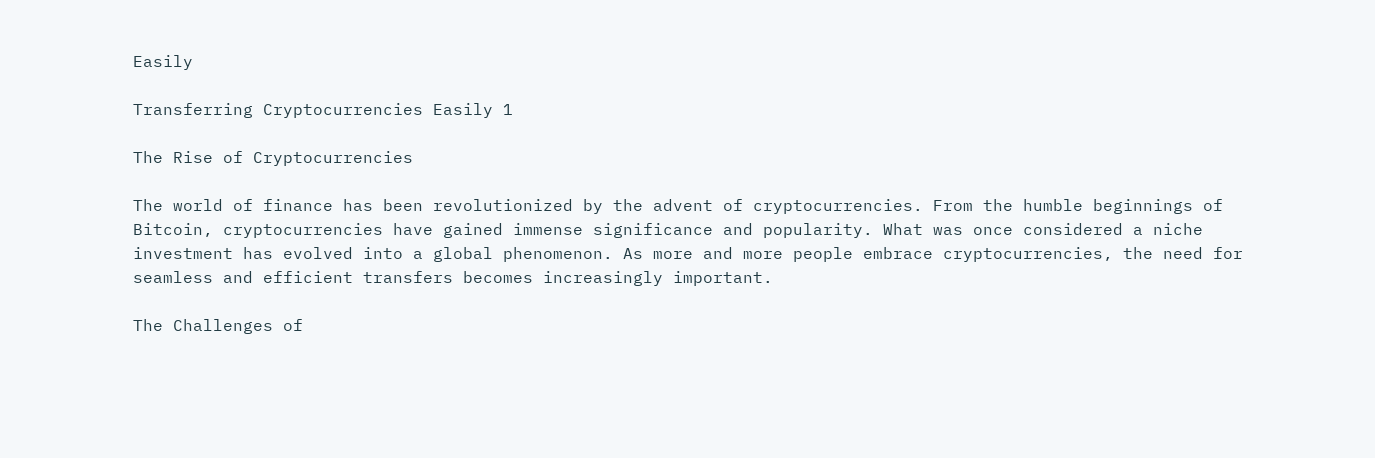Easily

Transferring Cryptocurrencies Easily 1

The Rise of Cryptocurrencies

The world of finance has been revolutionized by the advent of cryptocurrencies. From the humble beginnings of Bitcoin, cryptocurrencies have gained immense significance and popularity. What was once considered a niche investment has evolved into a global phenomenon. As more and more people embrace cryptocurrencies, the need for seamless and efficient transfers becomes increasingly important.

The Challenges of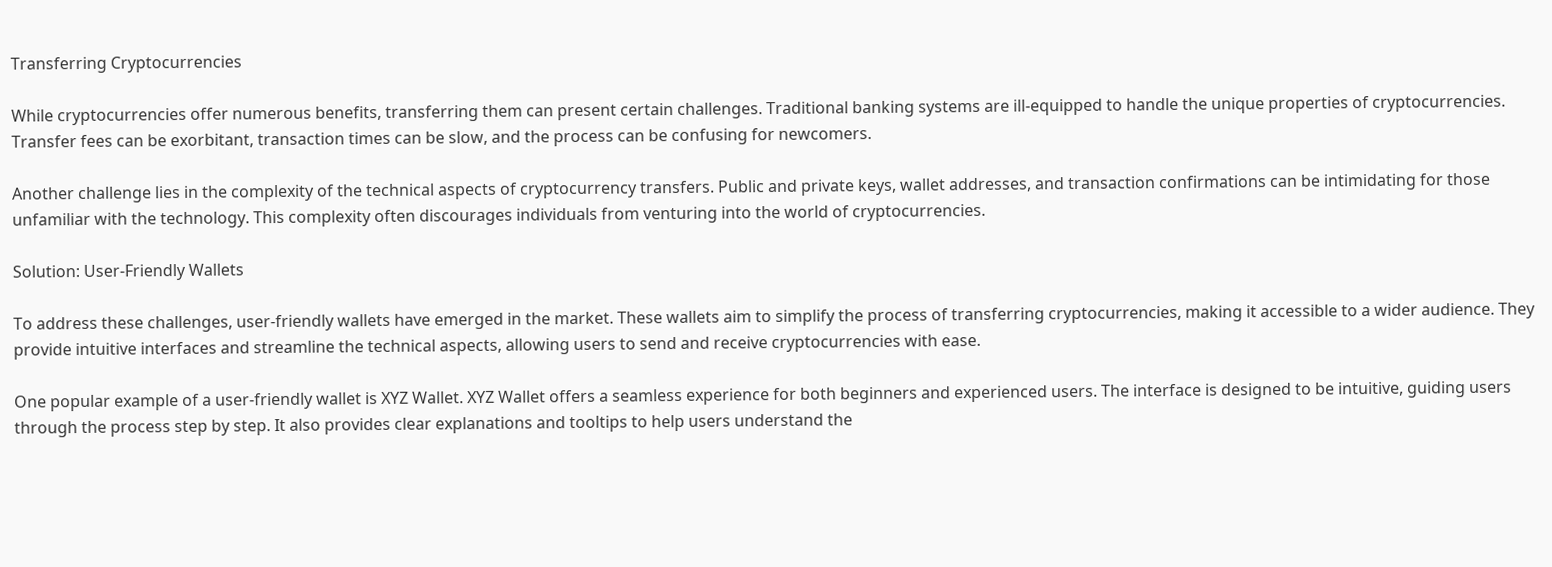Transferring Cryptocurrencies

While cryptocurrencies offer numerous benefits, transferring them can present certain challenges. Traditional banking systems are ill-equipped to handle the unique properties of cryptocurrencies. Transfer fees can be exorbitant, transaction times can be slow, and the process can be confusing for newcomers.

Another challenge lies in the complexity of the technical aspects of cryptocurrency transfers. Public and private keys, wallet addresses, and transaction confirmations can be intimidating for those unfamiliar with the technology. This complexity often discourages individuals from venturing into the world of cryptocurrencies.

Solution: User-Friendly Wallets

To address these challenges, user-friendly wallets have emerged in the market. These wallets aim to simplify the process of transferring cryptocurrencies, making it accessible to a wider audience. They provide intuitive interfaces and streamline the technical aspects, allowing users to send and receive cryptocurrencies with ease.

One popular example of a user-friendly wallet is XYZ Wallet. XYZ Wallet offers a seamless experience for both beginners and experienced users. The interface is designed to be intuitive, guiding users through the process step by step. It also provides clear explanations and tooltips to help users understand the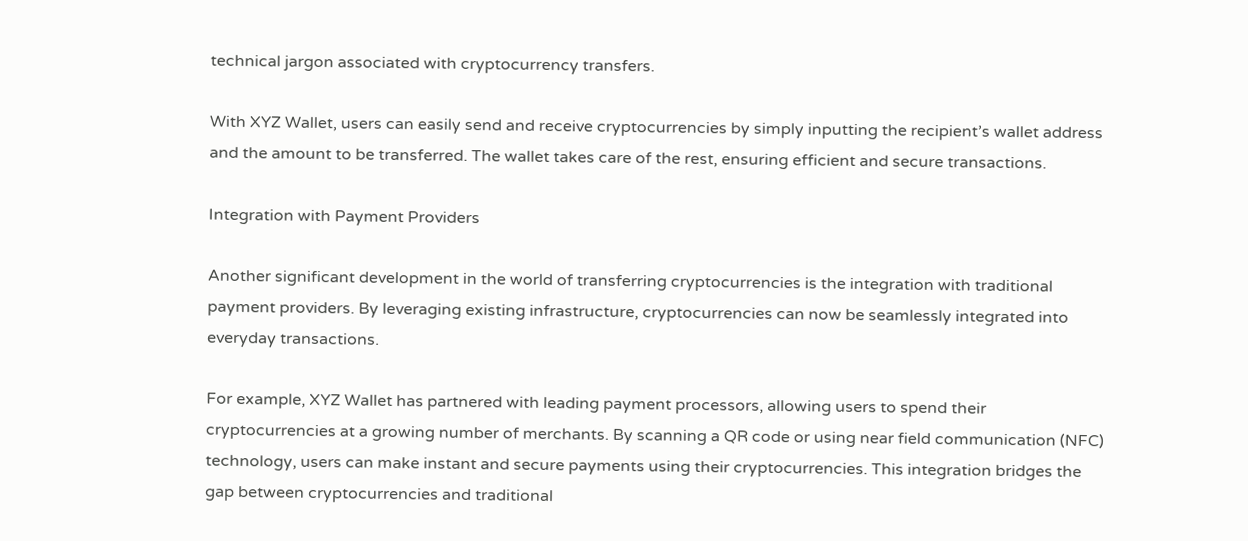technical jargon associated with cryptocurrency transfers.

With XYZ Wallet, users can easily send and receive cryptocurrencies by simply inputting the recipient’s wallet address and the amount to be transferred. The wallet takes care of the rest, ensuring efficient and secure transactions.

Integration with Payment Providers

Another significant development in the world of transferring cryptocurrencies is the integration with traditional payment providers. By leveraging existing infrastructure, cryptocurrencies can now be seamlessly integrated into everyday transactions.

For example, XYZ Wallet has partnered with leading payment processors, allowing users to spend their cryptocurrencies at a growing number of merchants. By scanning a QR code or using near field communication (NFC) technology, users can make instant and secure payments using their cryptocurrencies. This integration bridges the gap between cryptocurrencies and traditional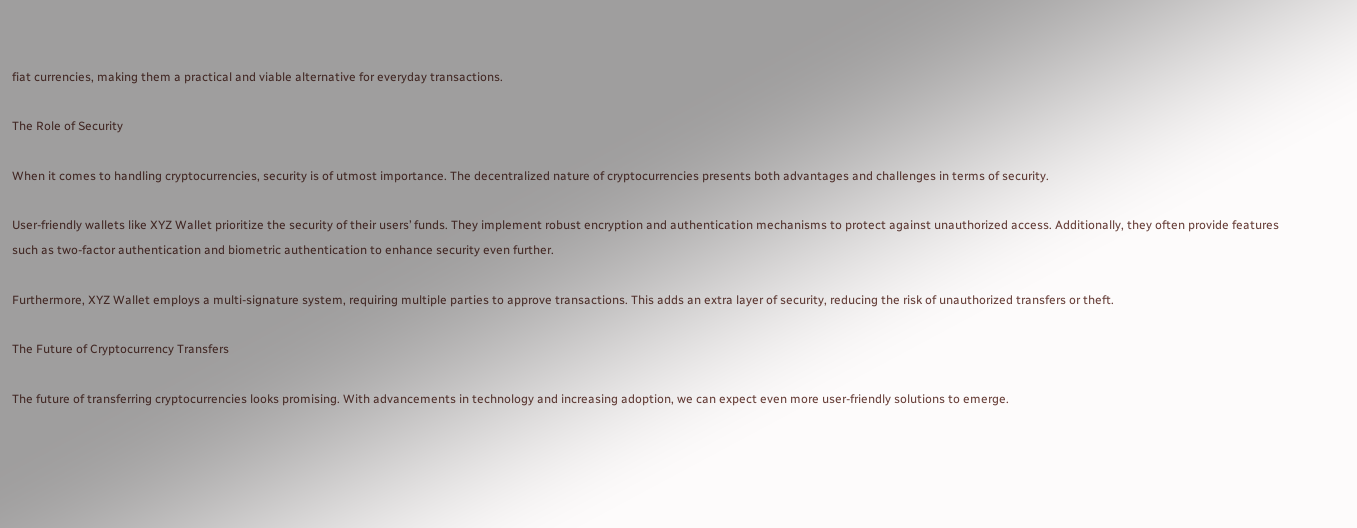fiat currencies, making them a practical and viable alternative for everyday transactions.

The Role of Security

When it comes to handling cryptocurrencies, security is of utmost importance. The decentralized nature of cryptocurrencies presents both advantages and challenges in terms of security.

User-friendly wallets like XYZ Wallet prioritize the security of their users’ funds. They implement robust encryption and authentication mechanisms to protect against unauthorized access. Additionally, they often provide features such as two-factor authentication and biometric authentication to enhance security even further.

Furthermore, XYZ Wallet employs a multi-signature system, requiring multiple parties to approve transactions. This adds an extra layer of security, reducing the risk of unauthorized transfers or theft.

The Future of Cryptocurrency Transfers

The future of transferring cryptocurrencies looks promising. With advancements in technology and increasing adoption, we can expect even more user-friendly solutions to emerge.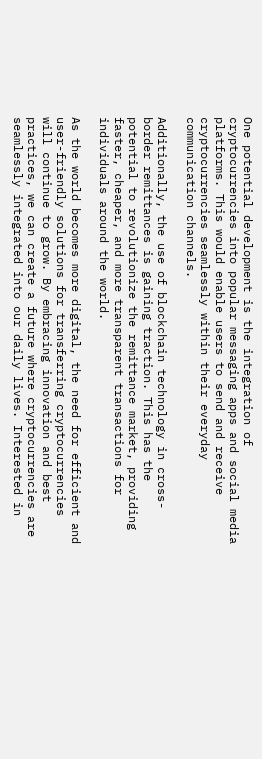One potential development is the integration of cryptocurrencies into popular messaging apps and social media platforms. This would enable users to send and receive cryptocurrencies seamlessly within their everyday communication channels.

Additionally, the use of blockchain technology in cross-border remittances is gaining traction. This has the potential to revolutionize the remittance market, providing faster, cheaper, and more transparent transactions for individuals around the world.

As the world becomes more digital, the need for efficient and user-friendly solutions for transferring cryptocurrencies will continue to grow. By embracing innovation and best practices, we can create a future where cryptocurrencies are seamlessly integrated into our daily lives. Interested in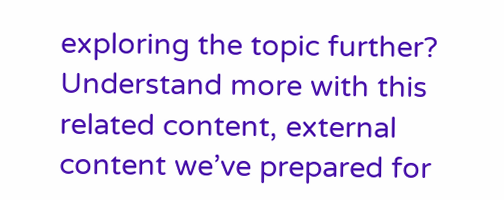exploring the topic further? Understand more with this related content, external content we’ve prepared for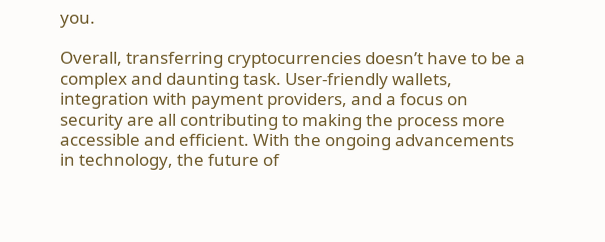you.

Overall, transferring cryptocurrencies doesn’t have to be a complex and daunting task. User-friendly wallets, integration with payment providers, and a focus on security are all contributing to making the process more accessible and efficient. With the ongoing advancements in technology, the future of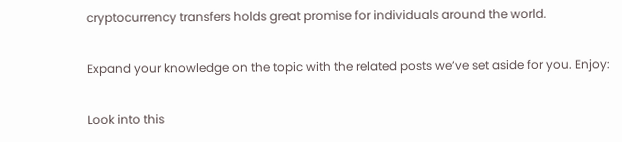cryptocurrency transfers holds great promise for individuals around the world.

Expand your knowledge on the topic with the related posts we’ve set aside for you. Enjoy:

Look into this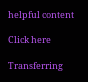helpful content

Click here

Transferring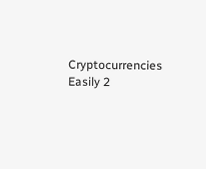Cryptocurrencies Easily 2